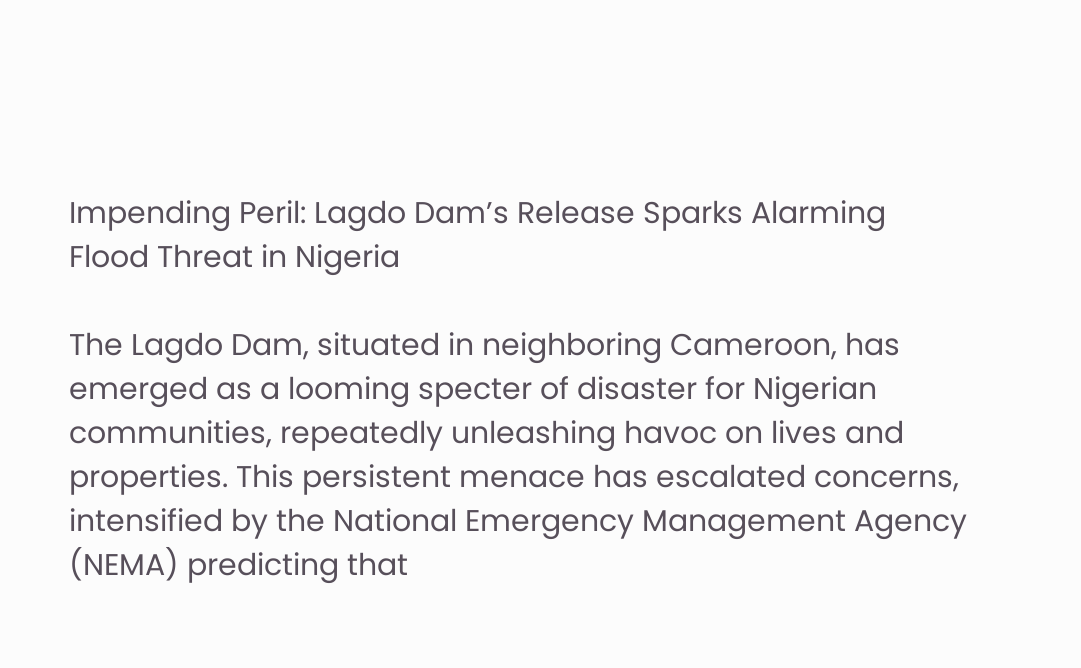Impending Peril: Lagdo Dam’s Release Sparks Alarming Flood Threat in Nigeria

The Lagdo Dam, situated in neighboring Cameroon, has emerged as a looming specter of disaster for Nigerian communities, repeatedly unleashing havoc on lives and properties. This persistent menace has escalated concerns, intensified by the National Emergency Management Agency (NEMA) predicting that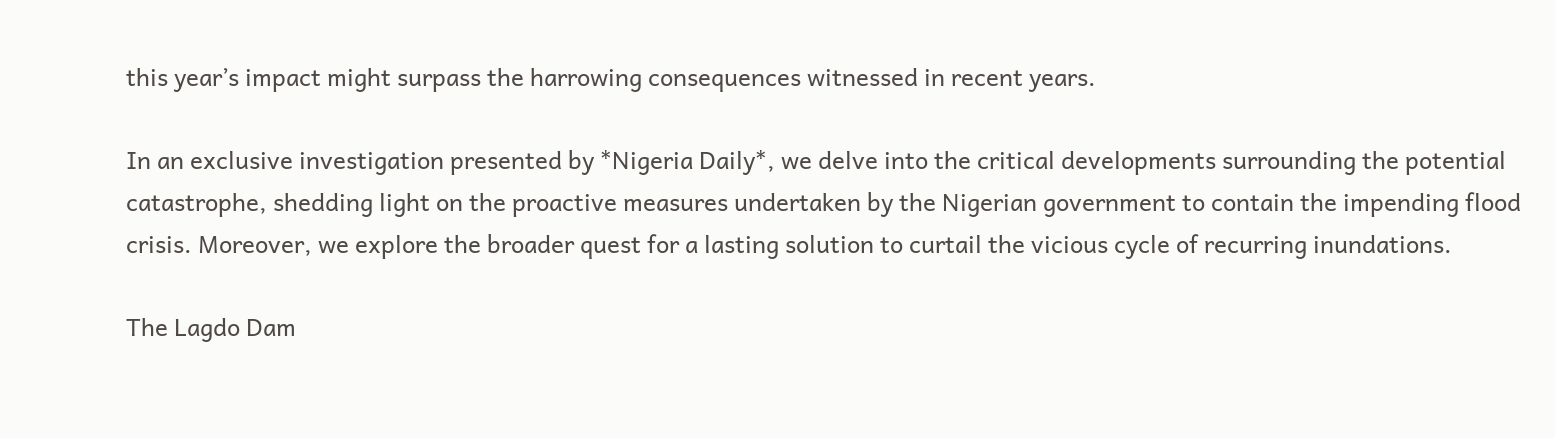this year’s impact might surpass the harrowing consequences witnessed in recent years.

In an exclusive investigation presented by *Nigeria Daily*, we delve into the critical developments surrounding the potential catastrophe, shedding light on the proactive measures undertaken by the Nigerian government to contain the impending flood crisis. Moreover, we explore the broader quest for a lasting solution to curtail the vicious cycle of recurring inundations.

The Lagdo Dam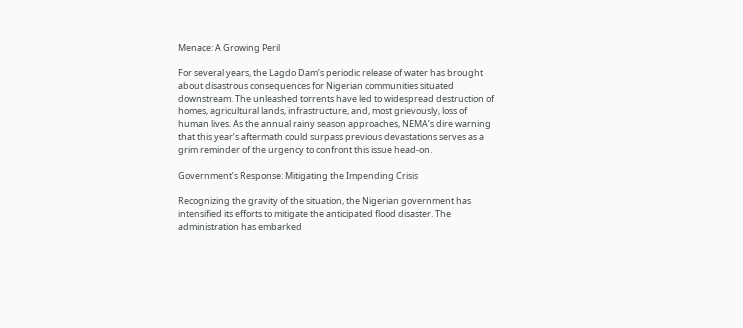Menace: A Growing Peril

For several years, the Lagdo Dam’s periodic release of water has brought about disastrous consequences for Nigerian communities situated downstream. The unleashed torrents have led to widespread destruction of homes, agricultural lands, infrastructure, and, most grievously, loss of human lives. As the annual rainy season approaches, NEMA’s dire warning that this year’s aftermath could surpass previous devastations serves as a grim reminder of the urgency to confront this issue head-on.

Government’s Response: Mitigating the Impending Crisis

Recognizing the gravity of the situation, the Nigerian government has intensified its efforts to mitigate the anticipated flood disaster. The administration has embarked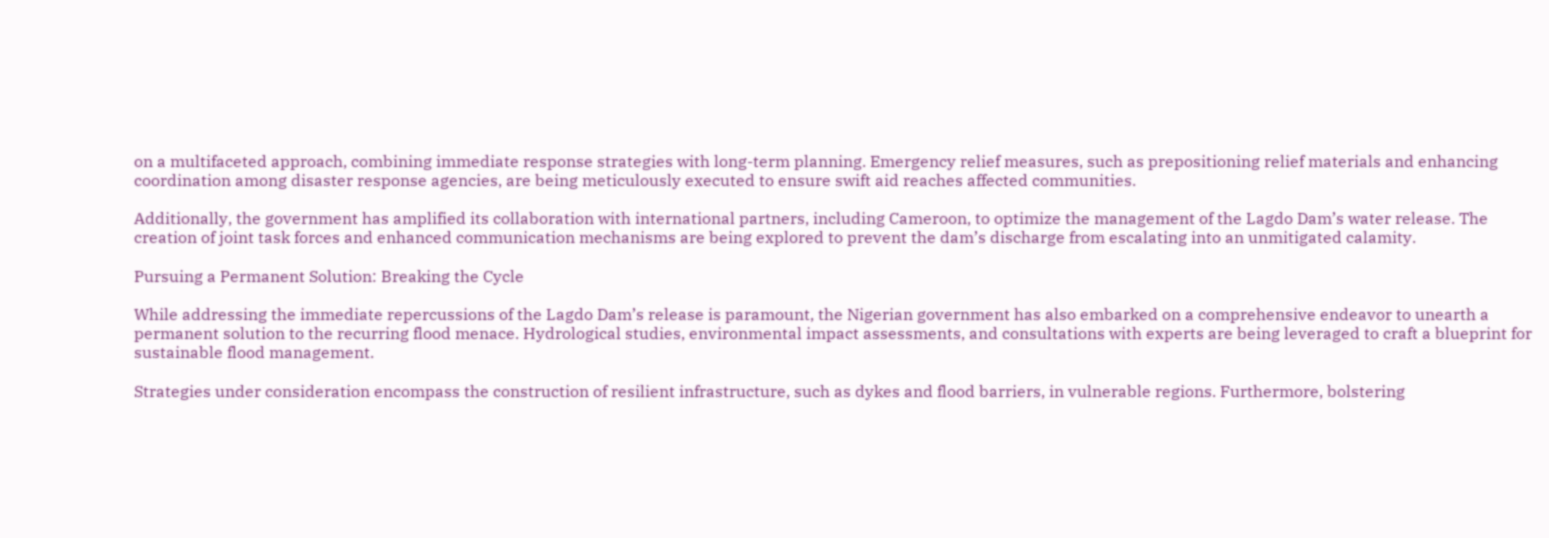on a multifaceted approach, combining immediate response strategies with long-term planning. Emergency relief measures, such as prepositioning relief materials and enhancing coordination among disaster response agencies, are being meticulously executed to ensure swift aid reaches affected communities.

Additionally, the government has amplified its collaboration with international partners, including Cameroon, to optimize the management of the Lagdo Dam’s water release. The creation of joint task forces and enhanced communication mechanisms are being explored to prevent the dam’s discharge from escalating into an unmitigated calamity.

Pursuing a Permanent Solution: Breaking the Cycle

While addressing the immediate repercussions of the Lagdo Dam’s release is paramount, the Nigerian government has also embarked on a comprehensive endeavor to unearth a permanent solution to the recurring flood menace. Hydrological studies, environmental impact assessments, and consultations with experts are being leveraged to craft a blueprint for sustainable flood management.

Strategies under consideration encompass the construction of resilient infrastructure, such as dykes and flood barriers, in vulnerable regions. Furthermore, bolstering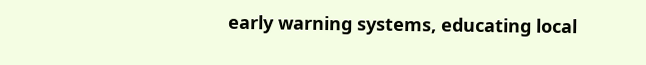early warning systems, educating local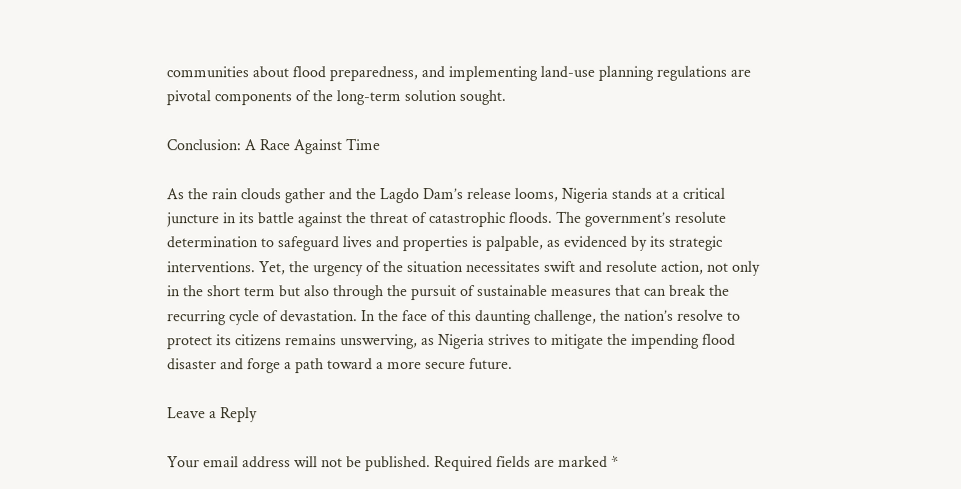communities about flood preparedness, and implementing land-use planning regulations are pivotal components of the long-term solution sought.

Conclusion: A Race Against Time

As the rain clouds gather and the Lagdo Dam’s release looms, Nigeria stands at a critical juncture in its battle against the threat of catastrophic floods. The government’s resolute determination to safeguard lives and properties is palpable, as evidenced by its strategic interventions. Yet, the urgency of the situation necessitates swift and resolute action, not only in the short term but also through the pursuit of sustainable measures that can break the recurring cycle of devastation. In the face of this daunting challenge, the nation’s resolve to protect its citizens remains unswerving, as Nigeria strives to mitigate the impending flood disaster and forge a path toward a more secure future.

Leave a Reply

Your email address will not be published. Required fields are marked *